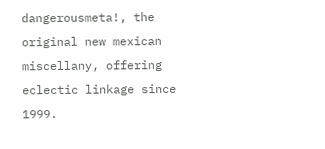dangerousmeta!, the original new mexican miscellany, offering eclectic linkage since 1999.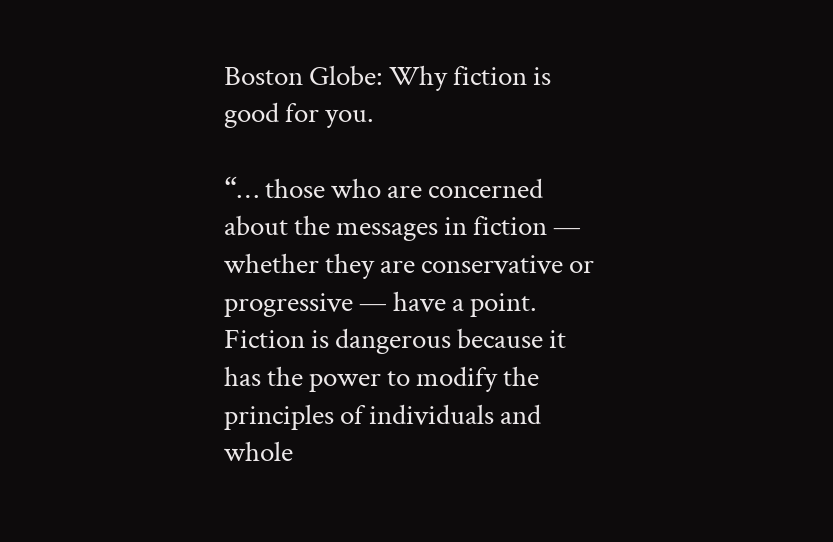Boston Globe: Why fiction is good for you.

“… those who are concerned about the messages in fiction — whether they are conservative or progressive — have a point. Fiction is dangerous because it has the power to modify the principles of individuals and whole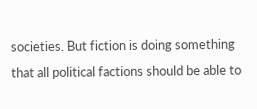societies. But fiction is doing something that all political factions should be able to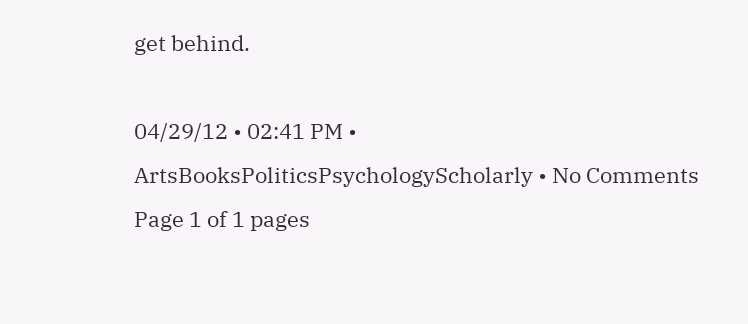get behind.

04/29/12 • 02:41 PM • ArtsBooksPoliticsPsychologyScholarly • No Comments
Page 1 of 1 pages